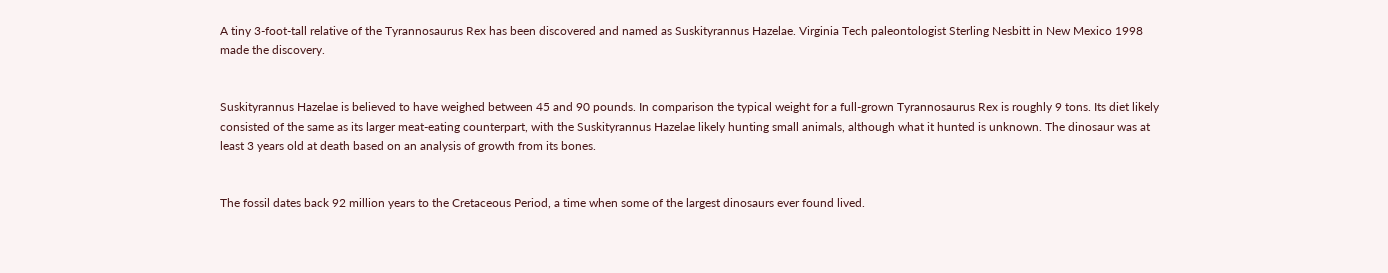A tiny 3-foot-tall relative of the Tyrannosaurus Rex has been discovered and named as Suskityrannus Hazelae. Virginia Tech paleontologist Sterling Nesbitt in New Mexico 1998 made the discovery.


Suskityrannus Hazelae is believed to have weighed between 45 and 90 pounds. In comparison the typical weight for a full-grown Tyrannosaurus Rex is roughly 9 tons. Its diet likely consisted of the same as its larger meat-eating counterpart, with the Suskityrannus Hazelae likely hunting small animals, although what it hunted is unknown. The dinosaur was at least 3 years old at death based on an analysis of growth from its bones.


The fossil dates back 92 million years to the Cretaceous Period, a time when some of the largest dinosaurs ever found lived.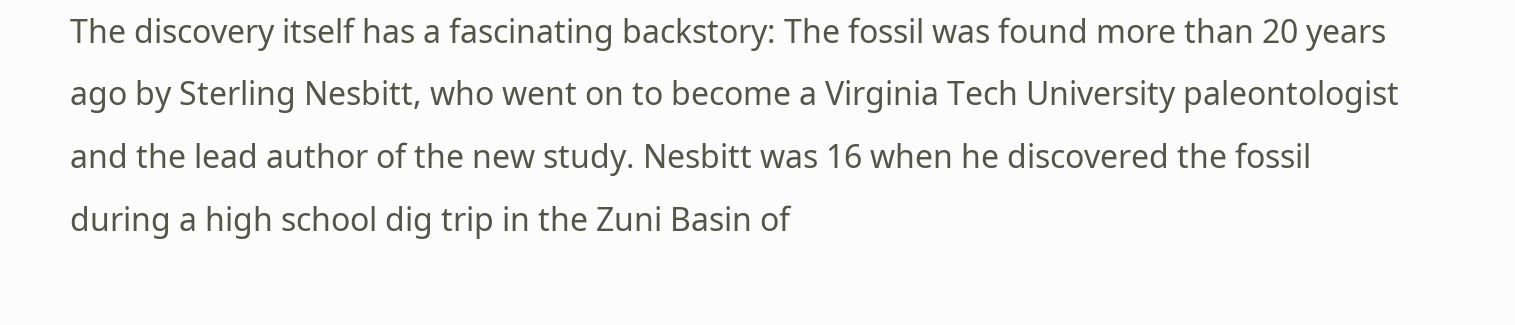The discovery itself has a fascinating backstory: The fossil was found more than 20 years ago by Sterling Nesbitt, who went on to become a Virginia Tech University paleontologist and the lead author of the new study. Nesbitt was 16 when he discovered the fossil during a high school dig trip in the Zuni Basin of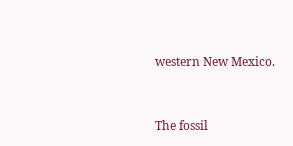western New Mexico.


The fossil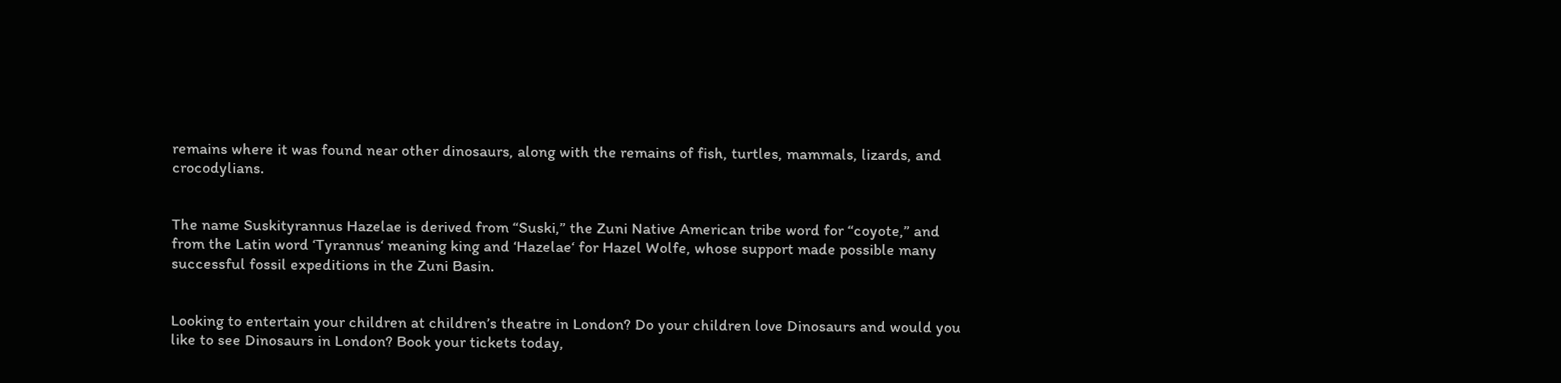remains where it was found near other dinosaurs, along with the remains of fish, turtles, mammals, lizards, and crocodylians.


The name Suskityrannus Hazelae is derived from “Suski,” the Zuni Native American tribe word for “coyote,” and from the Latin word ‘Tyrannus‘ meaning king and ‘Hazelae‘ for Hazel Wolfe, whose support made possible many successful fossil expeditions in the Zuni Basin.


Looking to entertain your children at children’s theatre in London? Do your children love Dinosaurs and would you like to see Dinosaurs in London? Book your tickets today,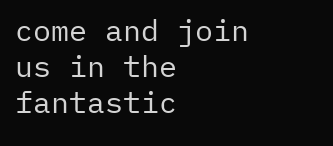come and join us in the fantastic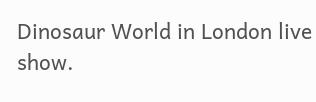Dinosaur World in London live show.